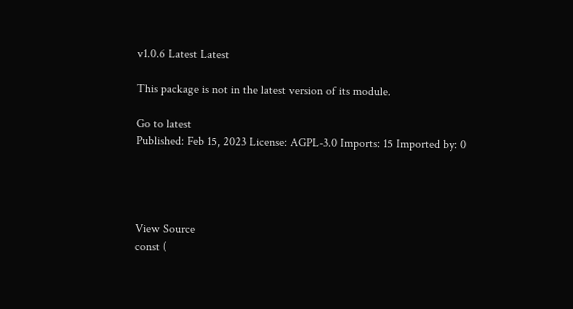v1.0.6 Latest Latest

This package is not in the latest version of its module.

Go to latest
Published: Feb 15, 2023 License: AGPL-3.0 Imports: 15 Imported by: 0




View Source
const (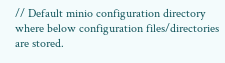// Default minio configuration directory where below configuration files/directories are stored.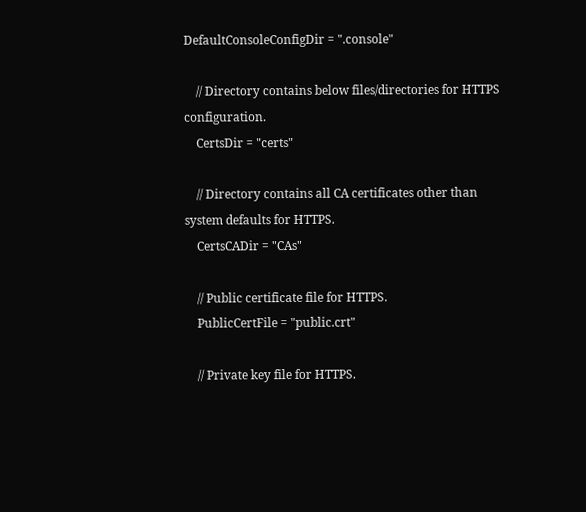DefaultConsoleConfigDir = ".console"

    // Directory contains below files/directories for HTTPS configuration.
    CertsDir = "certs"

    // Directory contains all CA certificates other than system defaults for HTTPS.
    CertsCADir = "CAs"

    // Public certificate file for HTTPS.
    PublicCertFile = "public.crt"

    // Private key file for HTTPS.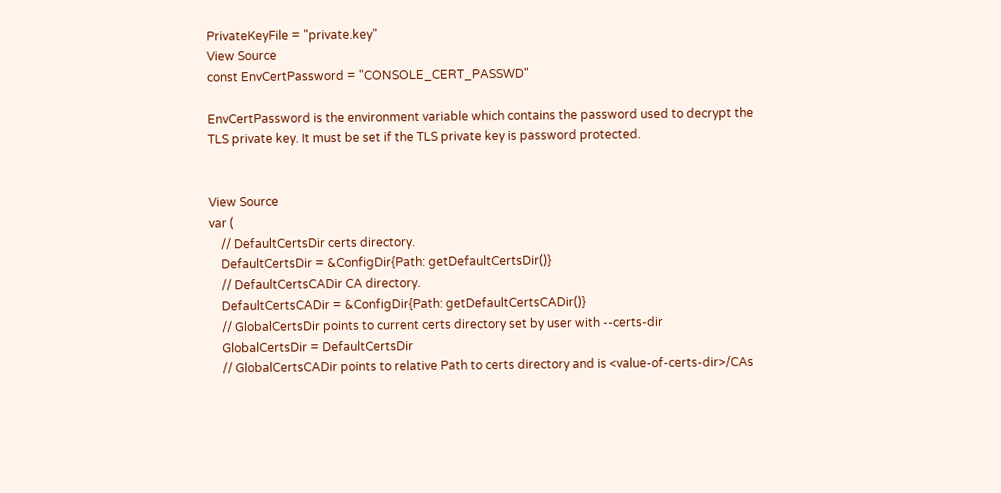PrivateKeyFile = "private.key"
View Source
const EnvCertPassword = "CONSOLE_CERT_PASSWD"

EnvCertPassword is the environment variable which contains the password used to decrypt the TLS private key. It must be set if the TLS private key is password protected.


View Source
var (
    // DefaultCertsDir certs directory.
    DefaultCertsDir = &ConfigDir{Path: getDefaultCertsDir()}
    // DefaultCertsCADir CA directory.
    DefaultCertsCADir = &ConfigDir{Path: getDefaultCertsCADir()}
    // GlobalCertsDir points to current certs directory set by user with --certs-dir
    GlobalCertsDir = DefaultCertsDir
    // GlobalCertsCADir points to relative Path to certs directory and is <value-of-certs-dir>/CAs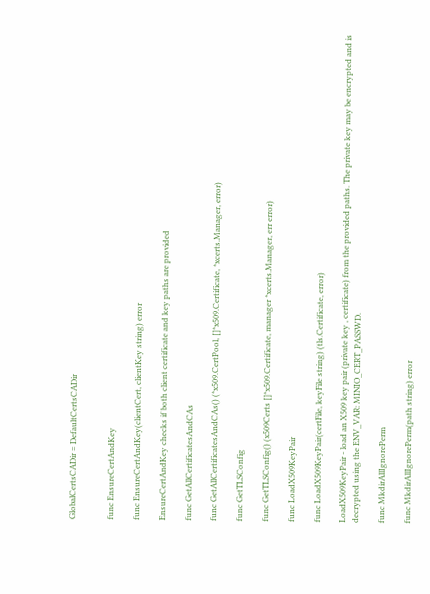GlobalCertsCADir = DefaultCertsCADir


func EnsureCertAndKey

func EnsureCertAndKey(clientCert, clientKey string) error

EnsureCertAndKey checks if both client certificate and key paths are provided

func GetAllCertificatesAndCAs

func GetAllCertificatesAndCAs() (*x509.CertPool, []*x509.Certificate, *xcerts.Manager, error)

func GetTLSConfig

func GetTLSConfig() (x509Certs []*x509.Certificate, manager *xcerts.Manager, err error)

func LoadX509KeyPair

func LoadX509KeyPair(certFile, keyFile string) (tls.Certificate, error)

LoadX509KeyPair - load an X509 key pair (private key , certificate) from the provided paths. The private key may be encrypted and is decrypted using the ENV_VAR: MINIO_CERT_PASSWD.

func MkdirAllIgnorePerm

func MkdirAllIgnorePerm(path string) error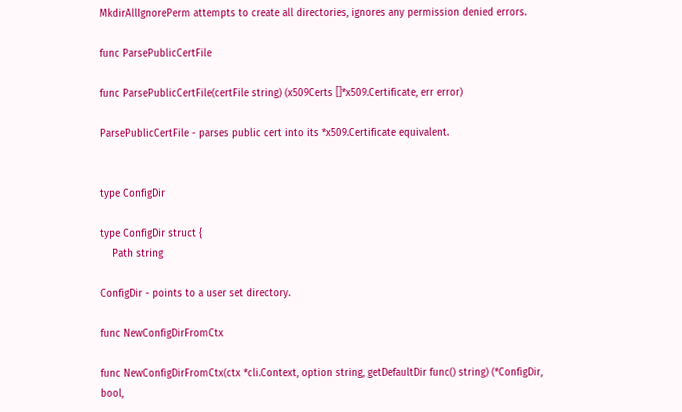MkdirAllIgnorePerm attempts to create all directories, ignores any permission denied errors.

func ParsePublicCertFile

func ParsePublicCertFile(certFile string) (x509Certs []*x509.Certificate, err error)

ParsePublicCertFile - parses public cert into its *x509.Certificate equivalent.


type ConfigDir

type ConfigDir struct {
    Path string

ConfigDir - points to a user set directory.

func NewConfigDirFromCtx

func NewConfigDirFromCtx(ctx *cli.Context, option string, getDefaultDir func() string) (*ConfigDir, bool,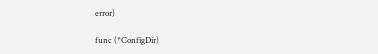error)

func (*ConfigDir)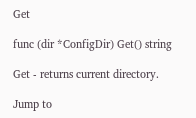Get

func (dir *ConfigDir) Get() string

Get - returns current directory.

Jump to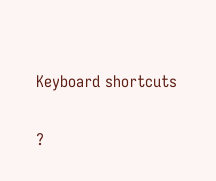Keyboard shortcuts

?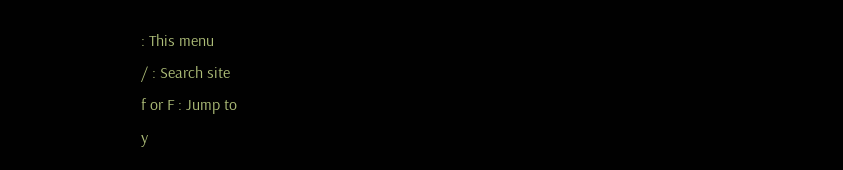: This menu
/ : Search site
f or F : Jump to
y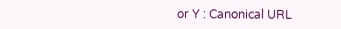or Y : Canonical URL